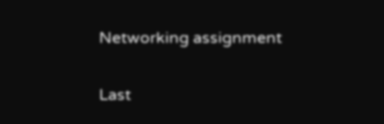Networking assignment

Last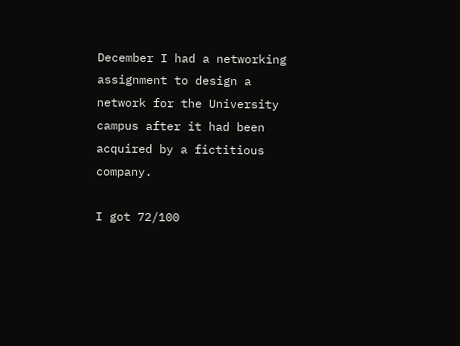December I had a networking assignment to design a network for the University campus after it had been acquired by a fictitious company.

I got 72/100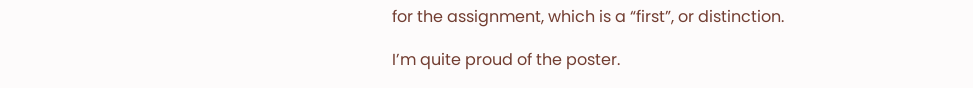for the assignment, which is a “first”, or distinction.

I’m quite proud of the poster.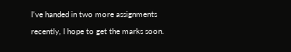I’ve handed in two more assignments recently, I hope to get the marks soon.